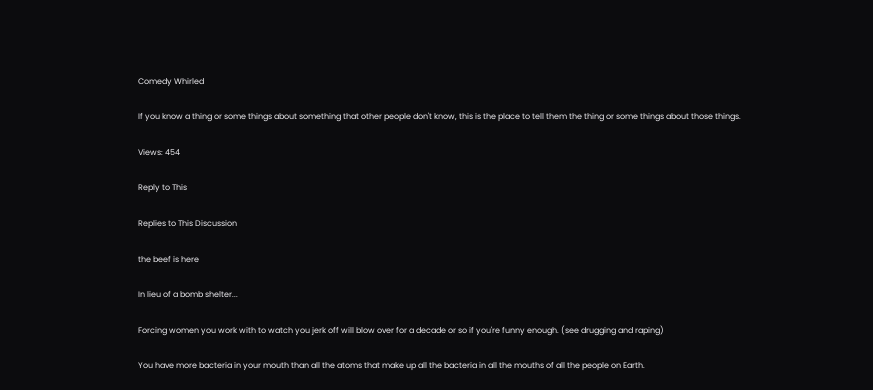Comedy Whirled

If you know a thing or some things about something that other people don't know, this is the place to tell them the thing or some things about those things.

Views: 454

Reply to This

Replies to This Discussion

the beef is here

In lieu of a bomb shelter...

Forcing women you work with to watch you jerk off will blow over for a decade or so if you're funny enough. (see drugging and raping)

You have more bacteria in your mouth than all the atoms that make up all the bacteria in all the mouths of all the people on Earth.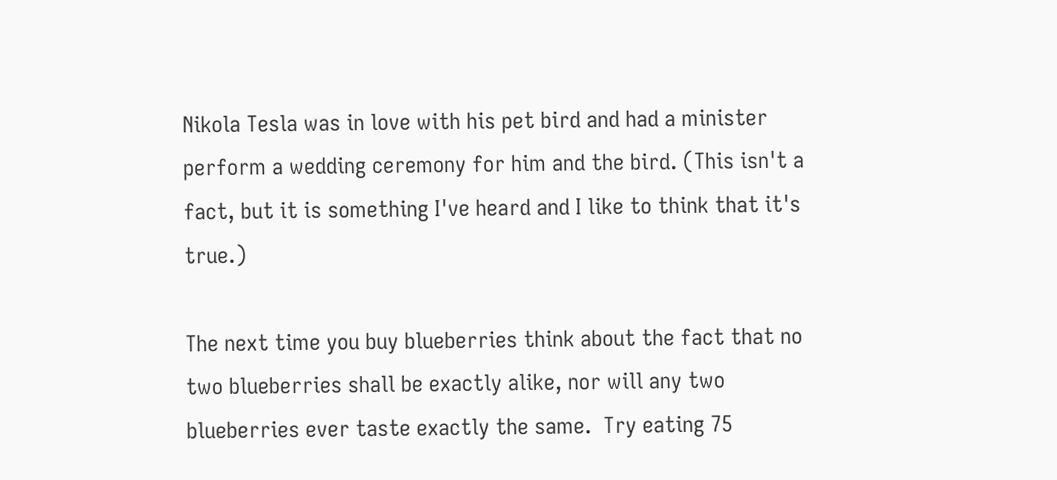Nikola Tesla was in love with his pet bird and had a minister perform a wedding ceremony for him and the bird. (This isn't a fact, but it is something I've heard and I like to think that it's true.)

The next time you buy blueberries think about the fact that no two blueberries shall be exactly alike, nor will any two blueberries ever taste exactly the same.  Try eating 75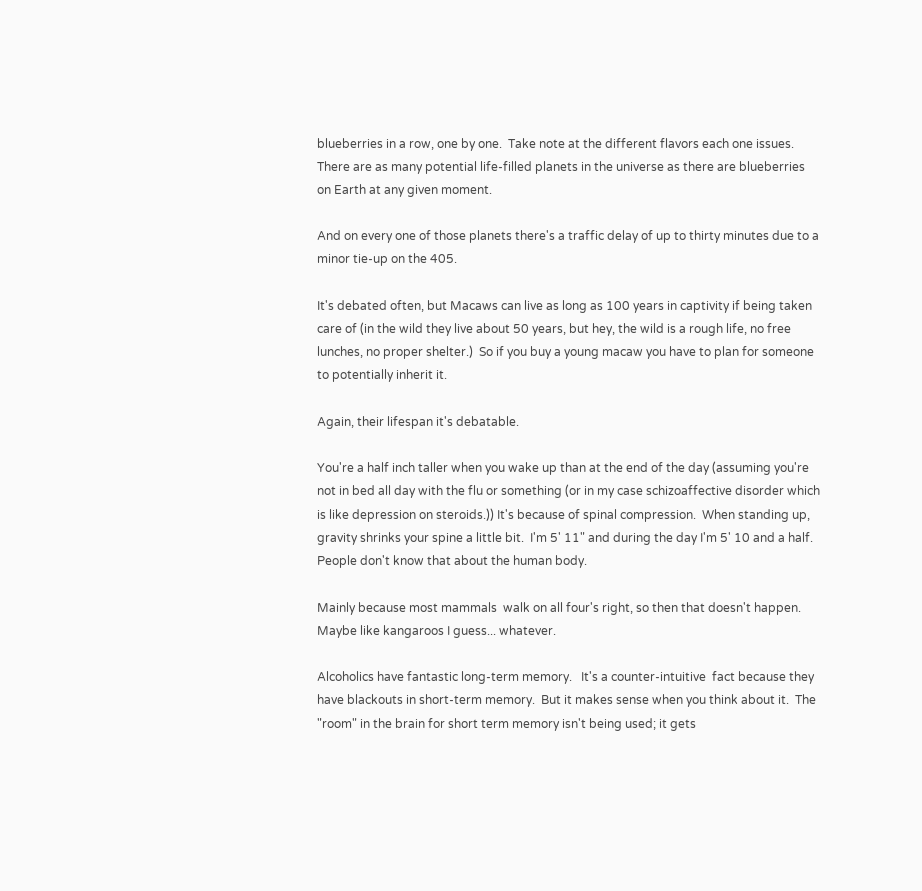blueberries in a row, one by one.  Take note at the different flavors each one issues.  There are as many potential life-filled planets in the universe as there are blueberries on Earth at any given moment.

And on every one of those planets there's a traffic delay of up to thirty minutes due to a minor tie-up on the 405.

It's debated often, but Macaws can live as long as 100 years in captivity if being taken care of (in the wild they live about 50 years, but hey, the wild is a rough life, no free lunches, no proper shelter.)  So if you buy a young macaw you have to plan for someone to potentially inherit it.

Again, their lifespan it's debatable.

You're a half inch taller when you wake up than at the end of the day (assuming you're not in bed all day with the flu or something (or in my case schizoaffective disorder which is like depression on steroids.)) It's because of spinal compression.  When standing up, gravity shrinks your spine a little bit.  I'm 5' 11" and during the day I'm 5' 10 and a half.  People don't know that about the human body.

Mainly because most mammals  walk on all four's right, so then that doesn't happen.  Maybe like kangaroos I guess... whatever.

Alcoholics have fantastic long-term memory.   It's a counter-intuitive  fact because they have blackouts in short-term memory.  But it makes sense when you think about it.  The "room" in the brain for short term memory isn't being used; it gets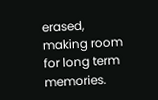erased, making room for long term memories.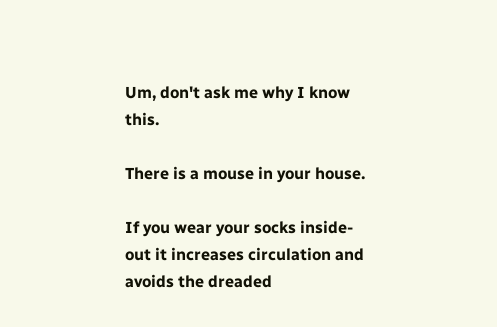Um, don't ask me why I know this.

There is a mouse in your house.

If you wear your socks inside-out it increases circulation and avoids the dreaded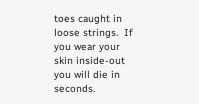toes caught in loose strings.  If you wear your skin inside-out you will die in seconds.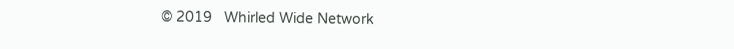© 2019   Whirled Wide Network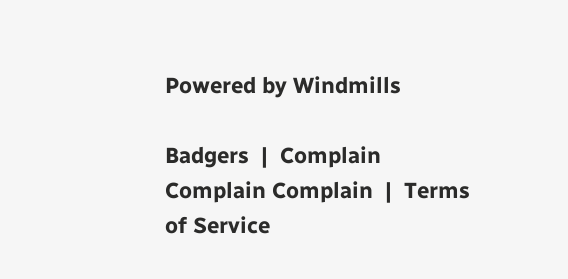Powered by Windmills

Badgers  |  Complain Complain Complain  |  Terms of Service